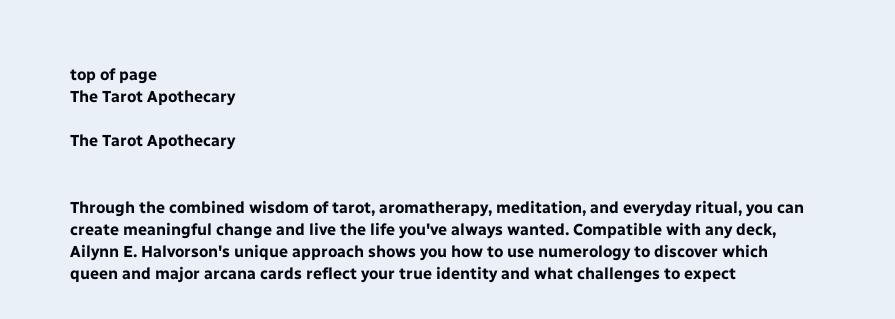top of page
The Tarot Apothecary

The Tarot Apothecary


Through the combined wisdom of tarot, aromatherapy, meditation, and everyday ritual, you can create meaningful change and live the life you've always wanted. Compatible with any deck, Ailynn E. Halvorson's unique approach shows you how to use numerology to discover which queen and major arcana cards reflect your true identity and what challenges to expect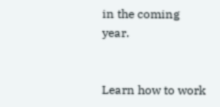in the coming year.


Learn how to work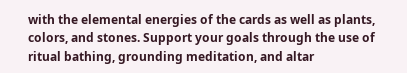with the elemental energies of the cards as well as plants, colors, and stones. Support your goals through the use of ritual bathing, grounding meditation, and altar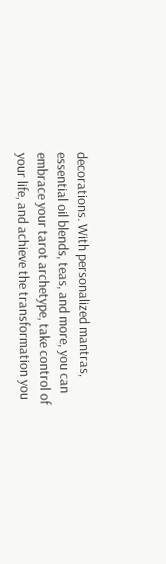decorations. With personalized mantras, essential oil blends, teas, and more, you can embrace your tarot archetype, take control of your life, and achieve the transformation you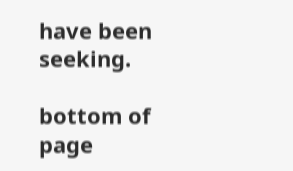have been seeking.

bottom of page